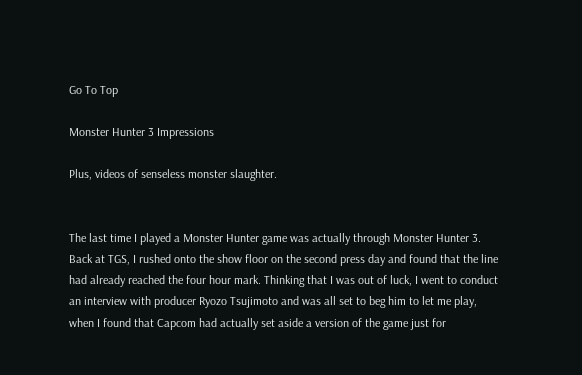Go To Top

Monster Hunter 3 Impressions

Plus, videos of senseless monster slaughter.


The last time I played a Monster Hunter game was actually through Monster Hunter 3. Back at TGS, I rushed onto the show floor on the second press day and found that the line had already reached the four hour mark. Thinking that I was out of luck, I went to conduct an interview with producer Ryozo Tsujimoto and was all set to beg him to let me play, when I found that Capcom had actually set aside a version of the game just for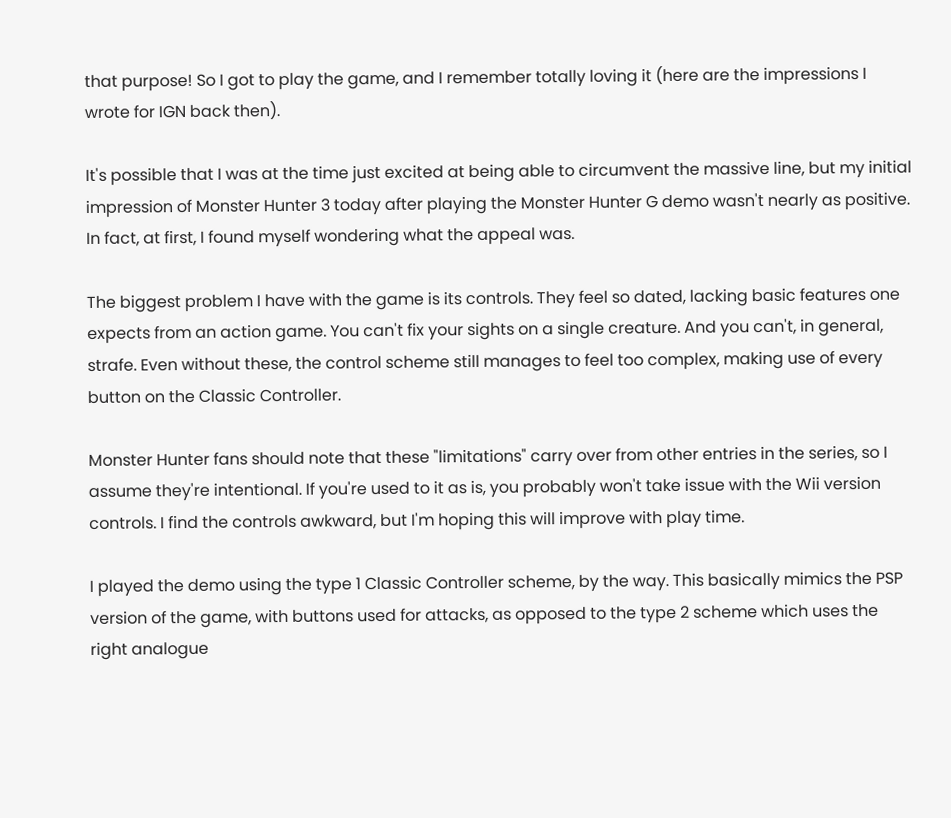that purpose! So I got to play the game, and I remember totally loving it (here are the impressions I wrote for IGN back then).

It's possible that I was at the time just excited at being able to circumvent the massive line, but my initial impression of Monster Hunter 3 today after playing the Monster Hunter G demo wasn't nearly as positive. In fact, at first, I found myself wondering what the appeal was.

The biggest problem I have with the game is its controls. They feel so dated, lacking basic features one expects from an action game. You can't fix your sights on a single creature. And you can't, in general, strafe. Even without these, the control scheme still manages to feel too complex, making use of every button on the Classic Controller.

Monster Hunter fans should note that these "limitations" carry over from other entries in the series, so I assume they're intentional. If you're used to it as is, you probably won't take issue with the Wii version controls. I find the controls awkward, but I'm hoping this will improve with play time.

I played the demo using the type 1 Classic Controller scheme, by the way. This basically mimics the PSP version of the game, with buttons used for attacks, as opposed to the type 2 scheme which uses the right analogue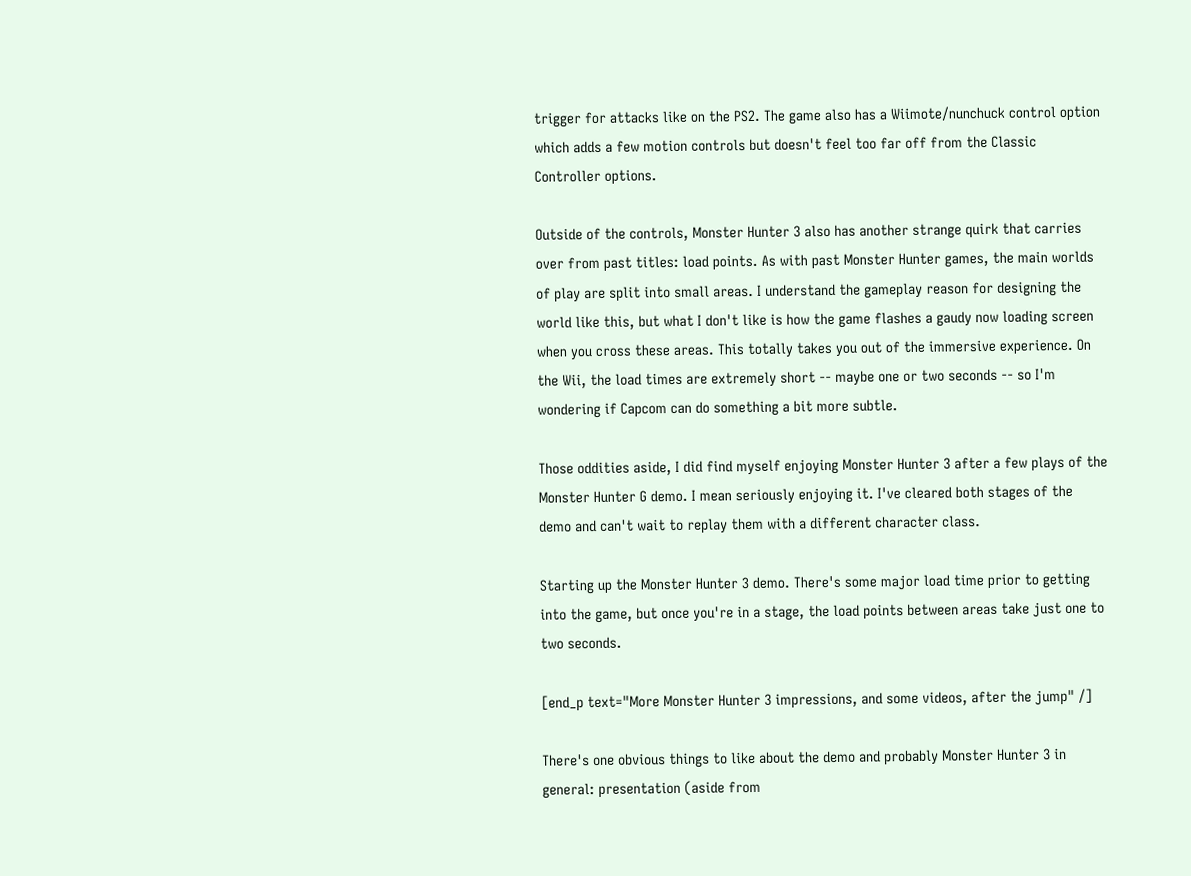trigger for attacks like on the PS2. The game also has a Wiimote/nunchuck control option which adds a few motion controls but doesn't feel too far off from the Classic Controller options.

Outside of the controls, Monster Hunter 3 also has another strange quirk that carries over from past titles: load points. As with past Monster Hunter games, the main worlds of play are split into small areas. I understand the gameplay reason for designing the world like this, but what I don't like is how the game flashes a gaudy now loading screen when you cross these areas. This totally takes you out of the immersive experience. On the Wii, the load times are extremely short -- maybe one or two seconds -- so I'm wondering if Capcom can do something a bit more subtle.

Those oddities aside, I did find myself enjoying Monster Hunter 3 after a few plays of the Monster Hunter G demo. I mean seriously enjoying it. I've cleared both stages of the demo and can't wait to replay them with a different character class.

Starting up the Monster Hunter 3 demo. There's some major load time prior to getting into the game, but once you're in a stage, the load points between areas take just one to two seconds.

[end_p text="More Monster Hunter 3 impressions, and some videos, after the jump" /]

There's one obvious things to like about the demo and probably Monster Hunter 3 in general: presentation (aside from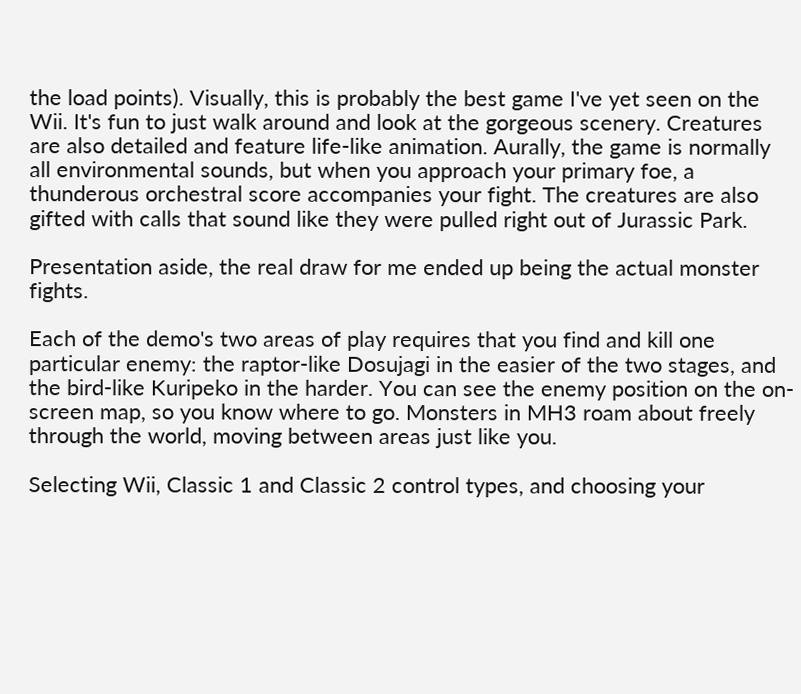the load points). Visually, this is probably the best game I've yet seen on the Wii. It's fun to just walk around and look at the gorgeous scenery. Creatures are also detailed and feature life-like animation. Aurally, the game is normally all environmental sounds, but when you approach your primary foe, a thunderous orchestral score accompanies your fight. The creatures are also gifted with calls that sound like they were pulled right out of Jurassic Park.

Presentation aside, the real draw for me ended up being the actual monster fights.

Each of the demo's two areas of play requires that you find and kill one particular enemy: the raptor-like Dosujagi in the easier of the two stages, and the bird-like Kuripeko in the harder. You can see the enemy position on the on-screen map, so you know where to go. Monsters in MH3 roam about freely through the world, moving between areas just like you.

Selecting Wii, Classic 1 and Classic 2 control types, and choosing your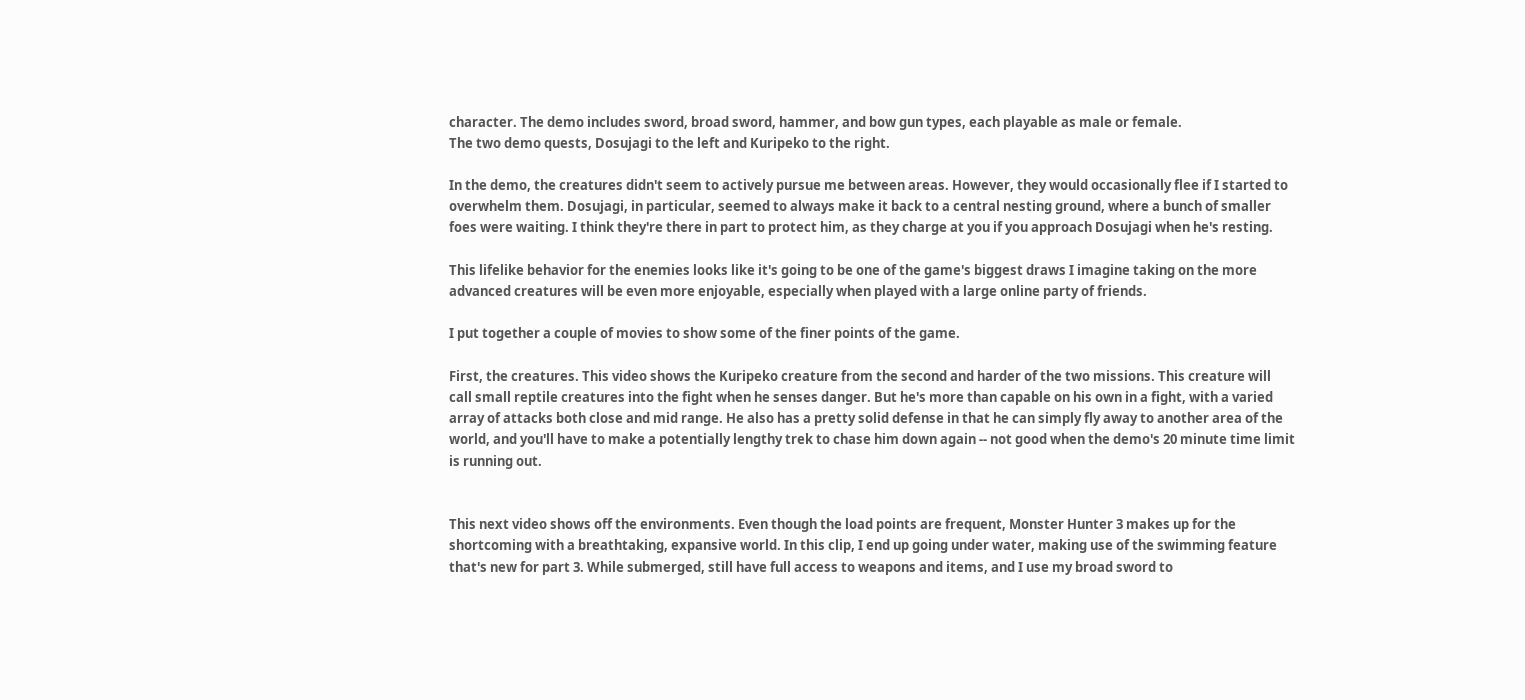character. The demo includes sword, broad sword, hammer, and bow gun types, each playable as male or female.
The two demo quests, Dosujagi to the left and Kuripeko to the right.

In the demo, the creatures didn't seem to actively pursue me between areas. However, they would occasionally flee if I started to overwhelm them. Dosujagi, in particular, seemed to always make it back to a central nesting ground, where a bunch of smaller foes were waiting. I think they're there in part to protect him, as they charge at you if you approach Dosujagi when he's resting.

This lifelike behavior for the enemies looks like it's going to be one of the game's biggest draws I imagine taking on the more advanced creatures will be even more enjoyable, especially when played with a large online party of friends.

I put together a couple of movies to show some of the finer points of the game.

First, the creatures. This video shows the Kuripeko creature from the second and harder of the two missions. This creature will call small reptile creatures into the fight when he senses danger. But he's more than capable on his own in a fight, with a varied array of attacks both close and mid range. He also has a pretty solid defense in that he can simply fly away to another area of the world, and you'll have to make a potentially lengthy trek to chase him down again -- not good when the demo's 20 minute time limit is running out.


This next video shows off the environments. Even though the load points are frequent, Monster Hunter 3 makes up for the shortcoming with a breathtaking, expansive world. In this clip, I end up going under water, making use of the swimming feature that's new for part 3. While submerged, still have full access to weapons and items, and I use my broad sword to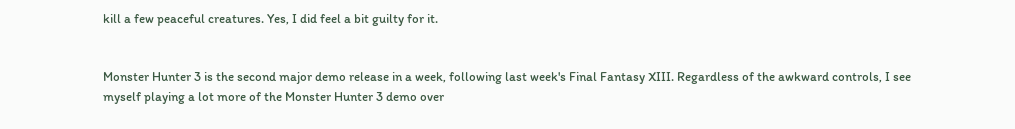kill a few peaceful creatures. Yes, I did feel a bit guilty for it.


Monster Hunter 3 is the second major demo release in a week, following last week's Final Fantasy XIII. Regardless of the awkward controls, I see myself playing a lot more of the Monster Hunter 3 demo over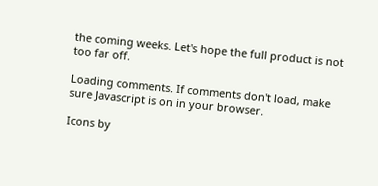the coming weeks. Let's hope the full product is not too far off.

Loading comments. If comments don't load, make sure Javascript is on in your browser.

Icons by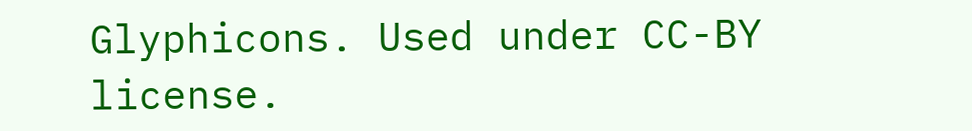Glyphicons. Used under CC-BY license.